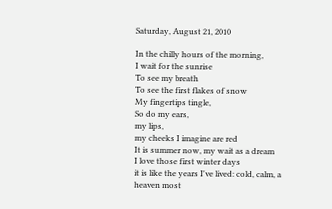Saturday, August 21, 2010

In the chilly hours of the morning,
I wait for the sunrise
To see my breath
To see the first flakes of snow
My fingertips tingle,
So do my ears,
my lips,
my cheeks I imagine are red
It is summer now, my wait as a dream
I love those first winter days
it is like the years I've lived: cold, calm, a heaven most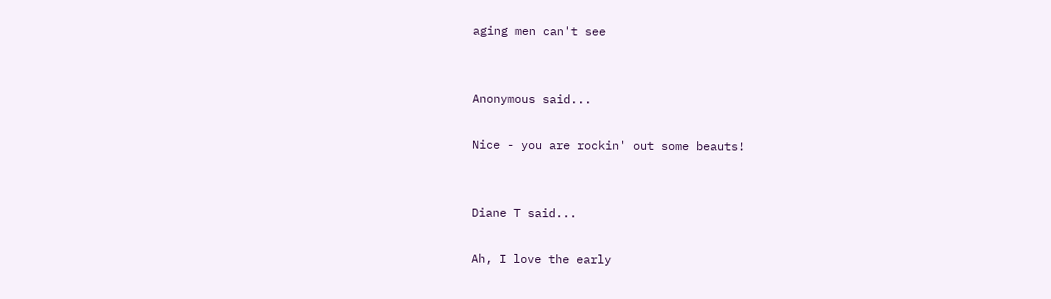aging men can't see


Anonymous said...

Nice - you are rockin' out some beauts!


Diane T said...

Ah, I love the early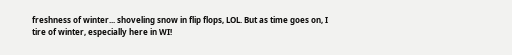freshness of winter... shoveling snow in flip flops, LOL. But as time goes on, I tire of winter, especially here in WI!